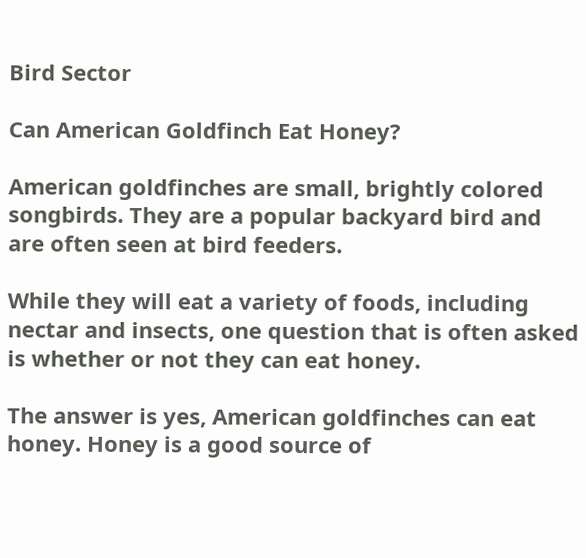Bird Sector

Can American Goldfinch Eat Honey?

American goldfinches are small, brightly colored songbirds. They are a popular backyard bird and are often seen at bird feeders.

While they will eat a variety of foods, including nectar and insects, one question that is often asked is whether or not they can eat honey.

The answer is yes, American goldfinches can eat honey. Honey is a good source of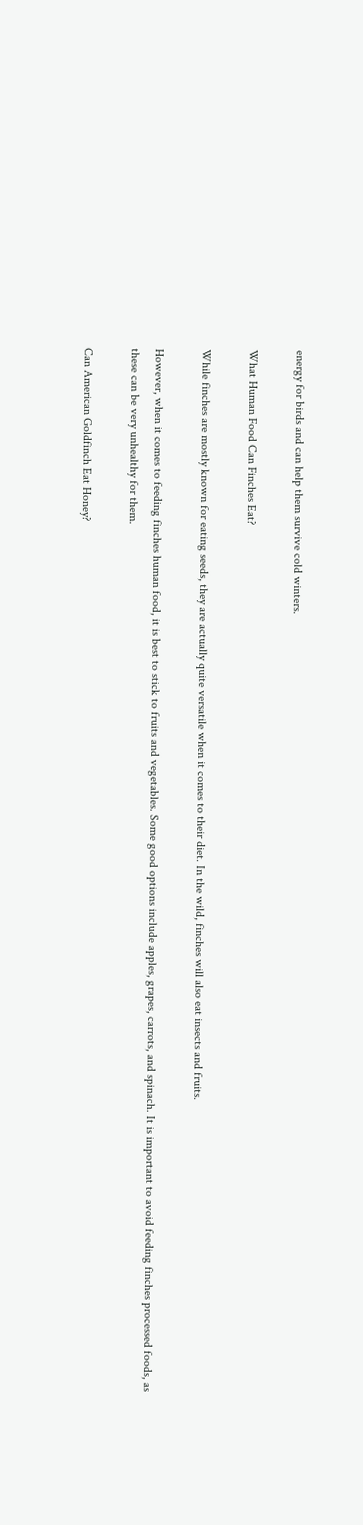energy for birds and can help them survive cold winters.

What Human Food Can Finches Eat?

While finches are mostly known for eating seeds, they are actually quite versatile when it comes to their diet. In the wild, finches will also eat insects and fruits.

However, when it comes to feeding finches human food, it is best to stick to fruits and vegetables. Some good options include apples, grapes, carrots, and spinach. It is important to avoid feeding finches processed foods, as these can be very unhealthy for them.

Can American Goldfinch Eat Honey?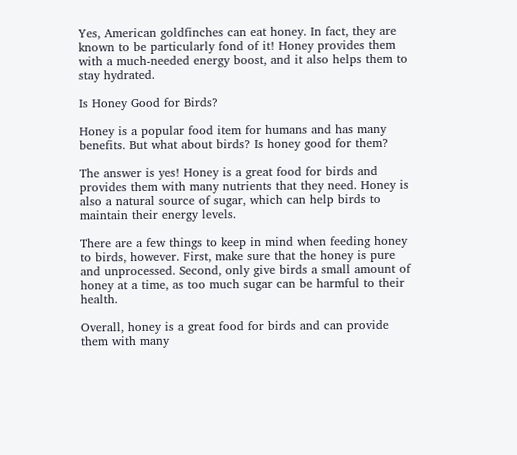Yes, American goldfinches can eat honey. In fact, they are known to be particularly fond of it! Honey provides them with a much-needed energy boost, and it also helps them to stay hydrated.

Is Honey Good for Birds?

Honey is a popular food item for humans and has many benefits. But what about birds? Is honey good for them?

The answer is yes! Honey is a great food for birds and provides them with many nutrients that they need. Honey is also a natural source of sugar, which can help birds to maintain their energy levels.

There are a few things to keep in mind when feeding honey to birds, however. First, make sure that the honey is pure and unprocessed. Second, only give birds a small amount of honey at a time, as too much sugar can be harmful to their health.

Overall, honey is a great food for birds and can provide them with many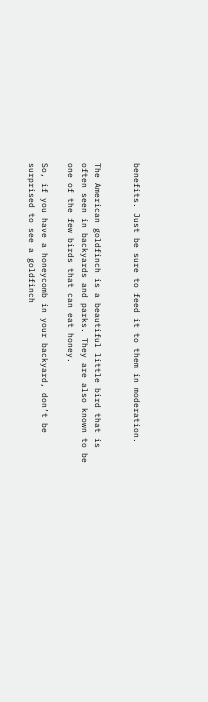benefits. Just be sure to feed it to them in moderation.


The American goldfinch is a beautiful little bird that is often seen in backyards and parks. They are also known to be one of the few birds that can eat honey.

So, if you have a honeycomb in your backyard, don’t be surprised to see a goldfinch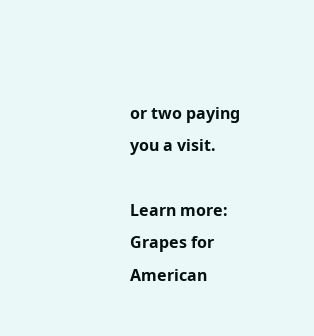or two paying you a visit.

Learn more: Grapes for American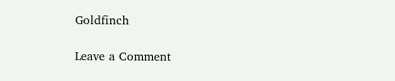Goldfinch

Leave a Comment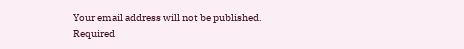Your email address will not be published. Required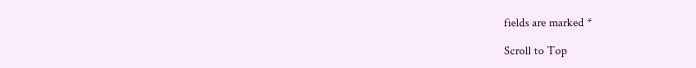fields are marked *

Scroll to Top